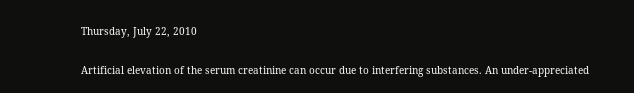Thursday, July 22, 2010


Artificial elevation of the serum creatinine can occur due to interfering substances. An under-appreciated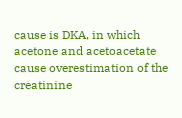cause is DKA, in which acetone and acetoacetate cause overestimation of the creatinine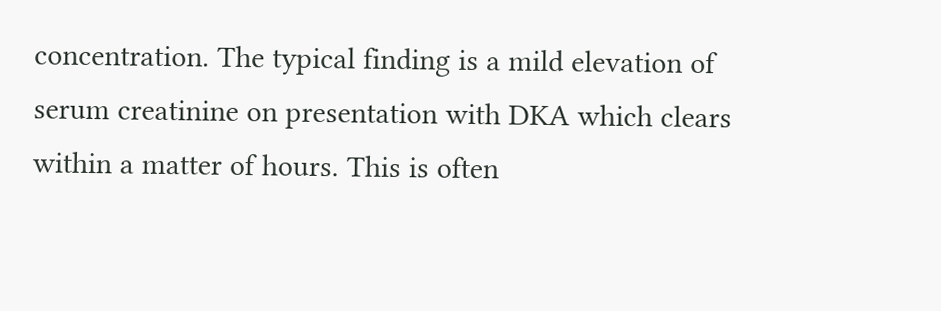concentration. The typical finding is a mild elevation of serum creatinine on presentation with DKA which clears within a matter of hours. This is often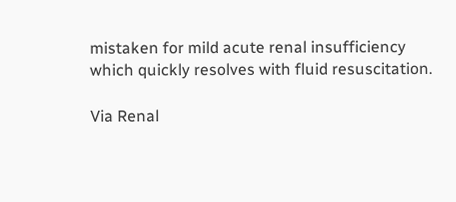mistaken for mild acute renal insufficiency which quickly resolves with fluid resuscitation.

Via Renal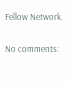Fellow Network.

No comments: